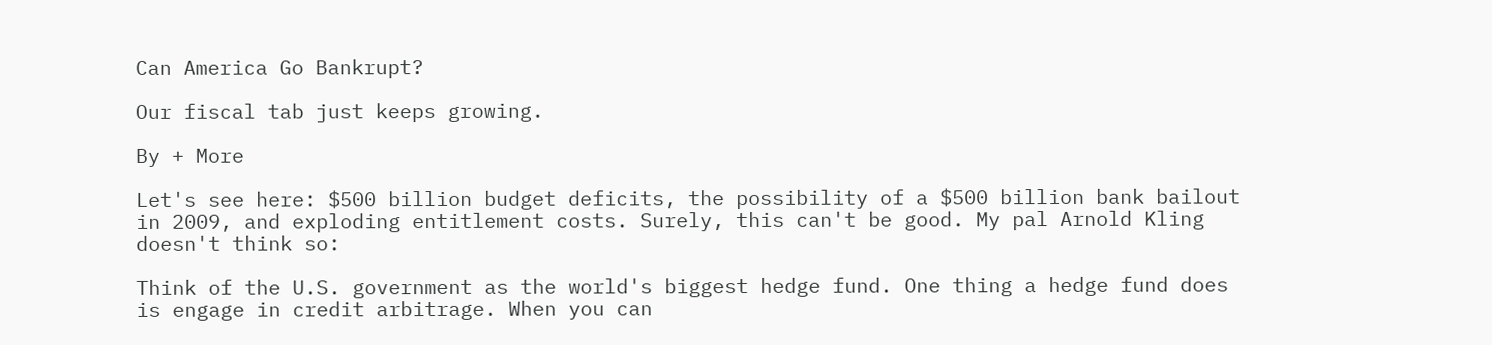Can America Go Bankrupt?

Our fiscal tab just keeps growing.

By + More

Let's see here: $500 billion budget deficits, the possibility of a $500 billion bank bailout in 2009, and exploding entitlement costs. Surely, this can't be good. My pal Arnold Kling doesn't think so:

Think of the U.S. government as the world's biggest hedge fund. One thing a hedge fund does is engage in credit arbitrage. When you can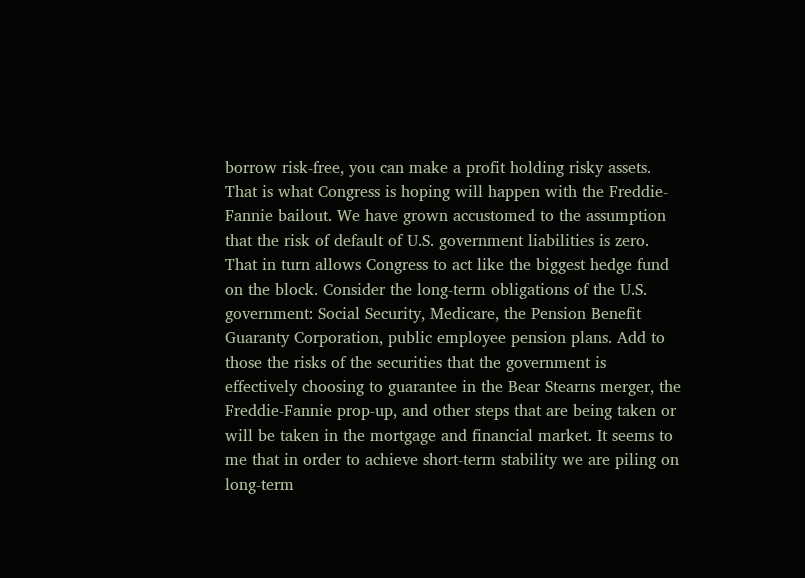borrow risk-free, you can make a profit holding risky assets. That is what Congress is hoping will happen with the Freddie-Fannie bailout. We have grown accustomed to the assumption that the risk of default of U.S. government liabilities is zero. That in turn allows Congress to act like the biggest hedge fund on the block. Consider the long-term obligations of the U.S. government: Social Security, Medicare, the Pension Benefit Guaranty Corporation, public employee pension plans. Add to those the risks of the securities that the government is effectively choosing to guarantee in the Bear Stearns merger, the Freddie-Fannie prop-up, and other steps that are being taken or will be taken in the mortgage and financial market. It seems to me that in order to achieve short-term stability we are piling on long-term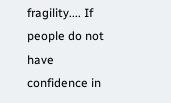fragility.... If people do not have confidence in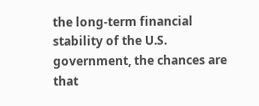the long-term financial stability of the U.S. government, the chances are that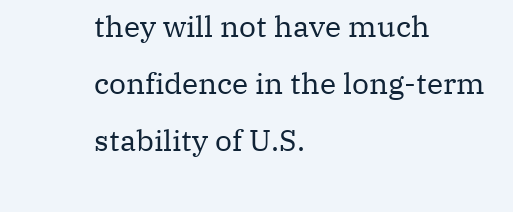they will not have much confidence in the long-term stability of U.S.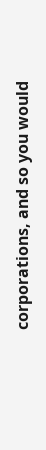corporations, and so you would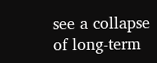see a collapse of long-term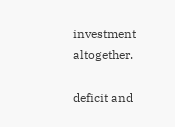investment altogether.

deficit and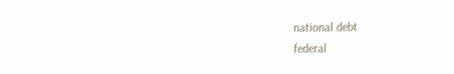national debt
federal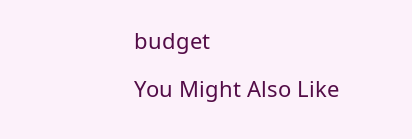budget

You Might Also Like